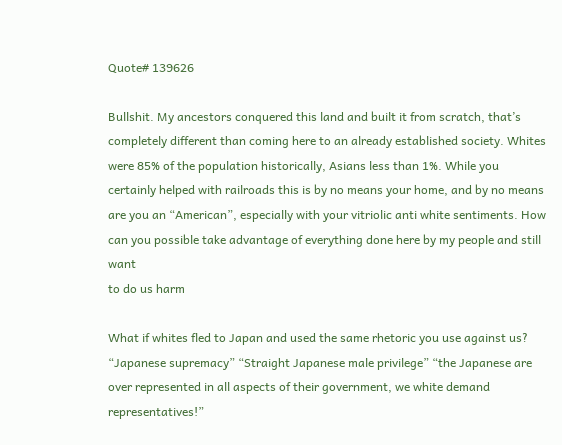Quote# 139626

Bullshit. My ancestors conquered this land and built it from scratch, that’s completely different than coming here to an already established society. Whites were 85% of the population historically, Asians less than 1%. While you certainly helped with railroads this is by no means your home, and by no means are you an “American”, especially with your vitriolic anti white sentiments. How can you possible take advantage of everything done here by my people and still want
to do us harm

What if whites fled to Japan and used the same rhetoric you use against us? “Japanese supremacy” “Straight Japanese male privilege” “the Japanese are over represented in all aspects of their government, we white demand representatives!”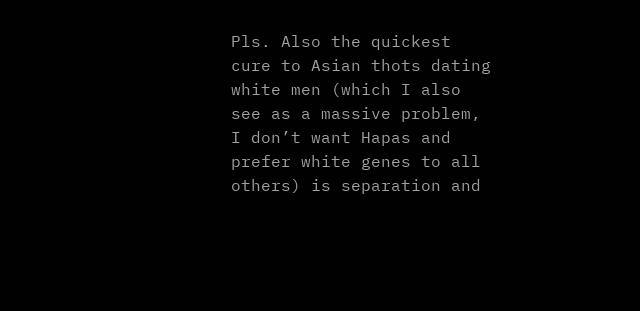Pls. Also the quickest cure to Asian thots dating white men (which I also see as a massive problem, I don’t want Hapas and prefer white genes to all others) is separation and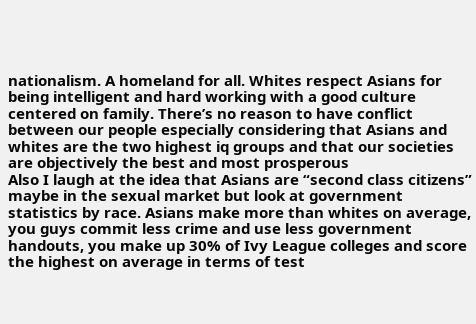nationalism. A homeland for all. Whites respect Asians for being intelligent and hard working with a good culture centered on family. There’s no reason to have conflict between our people especially considering that Asians and whites are the two highest iq groups and that our societies are objectively the best and most prosperous
Also I laugh at the idea that Asians are “second class citizens” maybe in the sexual market but look at government statistics by race. Asians make more than whites on average, you guys commit less crime and use less government handouts, you make up 30% of Ivy League colleges and score the highest on average in terms of test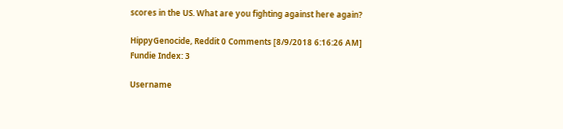scores in the US. What are you fighting against here again?

HippyGenocide, Reddit 0 Comments [8/9/2018 6:16:26 AM]
Fundie Index: 3

Username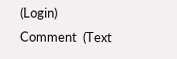(Login)
Comment  (Text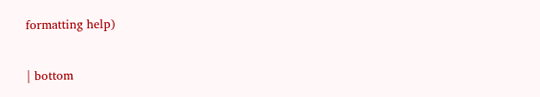formatting help)

| bottom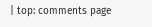| top: comments page